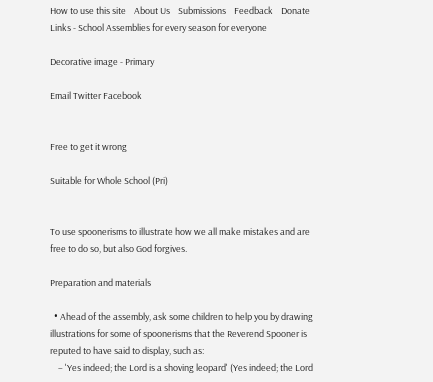How to use this site    About Us    Submissions    Feedback    Donate    Links - School Assemblies for every season for everyone

Decorative image - Primary

Email Twitter Facebook


Free to get it wrong

Suitable for Whole School (Pri)


To use spoonerisms to illustrate how we all make mistakes and are free to do so, but also God forgives.

Preparation and materials

  • Ahead of the assembly, ask some children to help you by drawing illustrations for some of spoonerisms that the Reverend Spooner is reputed to have said to display, such as:
    – 'Yes indeed; the Lord is a shoving leopard' (Yes indeed; the Lord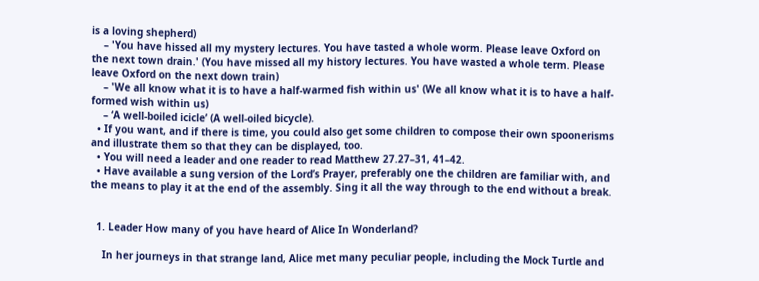is a loving shepherd)
    – 'You have hissed all my mystery lectures. You have tasted a whole worm. Please leave Oxford on the next town drain.' (You have missed all my history lectures. You have wasted a whole term. Please leave Oxford on the next down train)
    – 'We all know what it is to have a half-warmed fish within us' (We all know what it is to have a half-formed wish within us)
    – ‘A well-boiled icicle’ (A well-oiled bicycle).
  • If you want, and if there is time, you could also get some children to compose their own spoonerisms and illustrate them so that they can be displayed, too.
  • You will need a leader and one reader to read Matthew 27.27–31, 41–42.
  • Have available a sung version of the Lord’s Prayer, preferably one the children are familiar with, and the means to play it at the end of the assembly. Sing it all the way through to the end without a break.


  1. Leader How many of you have heard of Alice In Wonderland?

    In her journeys in that strange land, Alice met many peculiar people, including the Mock Turtle and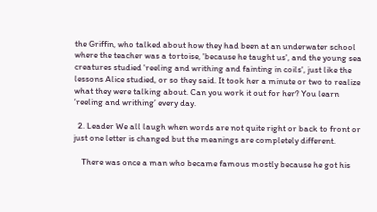the Griffin, who talked about how they had been at an underwater school where the teacher was a tortoise, 'because he taught us', and the young sea creatures studied 'reeling and writhing and fainting in coils', just like the lessons Alice studied, or so they said. It took her a minute or two to realize what they were talking about. Can you work it out for her? You learn ‘reeling and writhing’ every day.

  2. Leader We all laugh when words are not quite right or back to front or just one letter is changed but the meanings are completely different.

    There was once a man who became famous mostly because he got his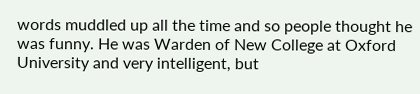words muddled up all the time and so people thought he was funny. He was Warden of New College at Oxford University and very intelligent, but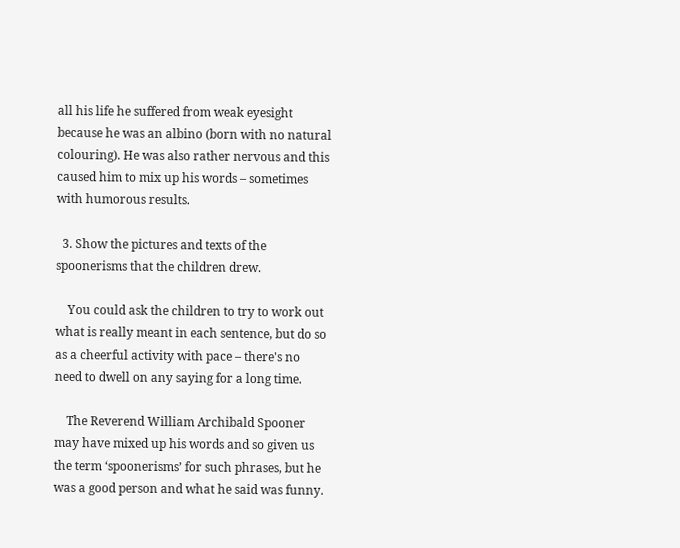all his life he suffered from weak eyesight because he was an albino (born with no natural colouring). He was also rather nervous and this caused him to mix up his words – sometimes with humorous results.

  3. Show the pictures and texts of the spoonerisms that the children drew.

    You could ask the children to try to work out what is really meant in each sentence, but do so as a cheerful activity with pace – there's no need to dwell on any saying for a long time.

    The Reverend William Archibald Spooner may have mixed up his words and so given us the term ‘spoonerisms’ for such phrases, but he was a good person and what he said was funny.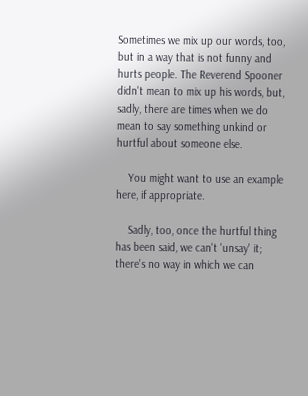Sometimes we mix up our words, too, but in a way that is not funny and hurts people. The Reverend Spooner didn't mean to mix up his words, but, sadly, there are times when we do mean to say something unkind or hurtful about someone else.

    You might want to use an example here, if appropriate.

    Sadly, too, once the hurtful thing has been said, we can't 'unsay' it; there's no way in which we can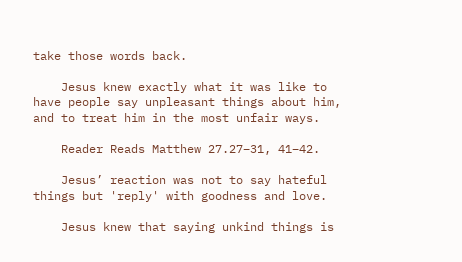take those words back.

    Jesus knew exactly what it was like to have people say unpleasant things about him, and to treat him in the most unfair ways.

    Reader Reads Matthew 27.27–31, 41–42.

    Jesus’ reaction was not to say hateful things but 'reply' with goodness and love.

    Jesus knew that saying unkind things is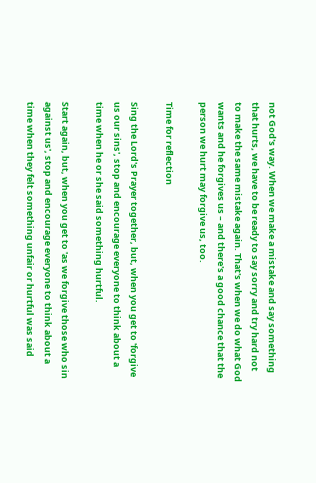not God's way. When we make a mistake and say something that hurts, we have to be ready to say sorry and try hard not to make the same mistake again. That's when we do what God wants and he forgives us – and there's a good chance that the person we hurt may forgive us, too.

Time for reflection

Sing the Lord's Prayer together, but, when you get to 'forgive us our sins', stop and encourage everyone to think about a time when he or she said something hurtful.

Start again, but, when you get to 'as we forgive those who sin against us', stop and encourage everyone to think about a time when they felt something unfair or hurtful was said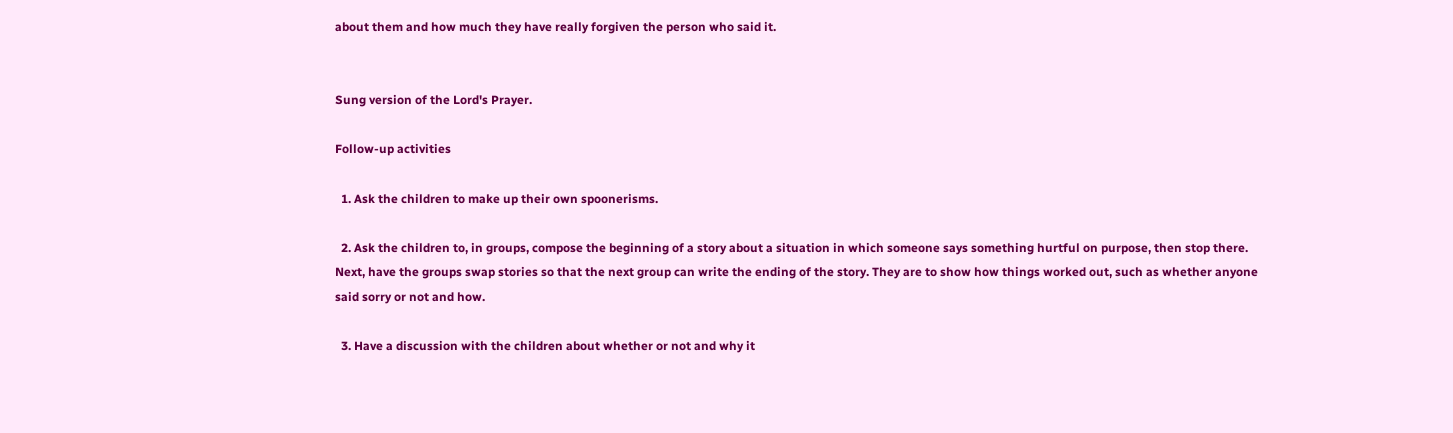about them and how much they have really forgiven the person who said it.


Sung version of the Lord's Prayer.

Follow-up activities

  1. Ask the children to make up their own spoonerisms.

  2. Ask the children to, in groups, compose the beginning of a story about a situation in which someone says something hurtful on purpose, then stop there. Next, have the groups swap stories so that the next group can write the ending of the story. They are to show how things worked out, such as whether anyone said sorry or not and how.

  3. Have a discussion with the children about whether or not and why it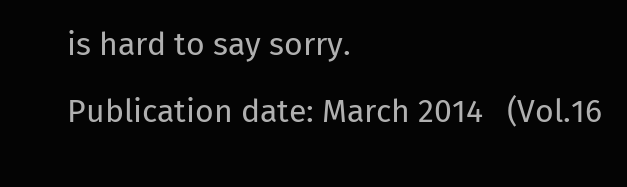is hard to say sorry.
Publication date: March 2014   (Vol.16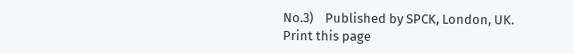No.3)    Published by SPCK, London, UK.
Print this page